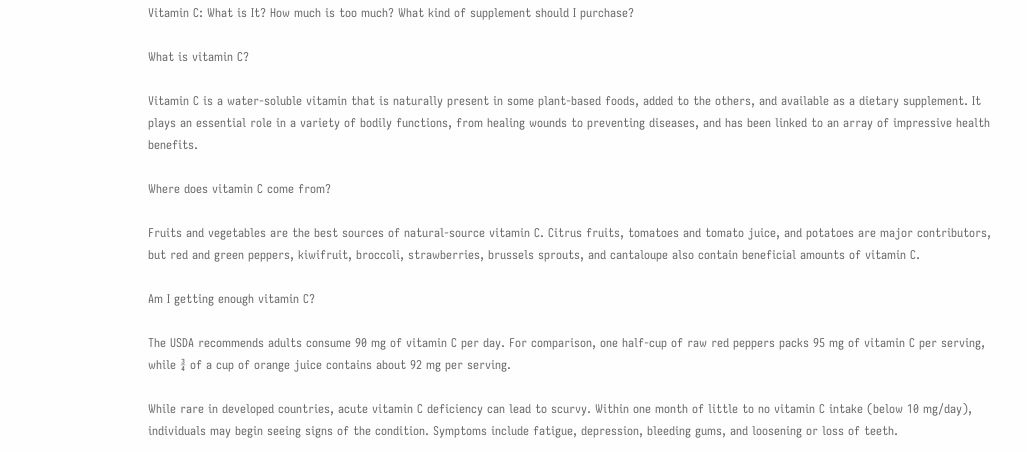Vitamin C: What is It? How much is too much? What kind of supplement should I purchase?

What is vitamin C?

Vitamin C is a water-soluble vitamin that is naturally present in some plant-based foods, added to the others, and available as a dietary supplement. It plays an essential role in a variety of bodily functions, from healing wounds to preventing diseases, and has been linked to an array of impressive health benefits.

Where does vitamin C come from?

Fruits and vegetables are the best sources of natural-source vitamin C. Citrus fruits, tomatoes and tomato juice, and potatoes are major contributors, but red and green peppers, kiwifruit, broccoli, strawberries, brussels sprouts, and cantaloupe also contain beneficial amounts of vitamin C.

Am I getting enough vitamin C?

The USDA recommends adults consume 90 mg of vitamin C per day. For comparison, one half-cup of raw red peppers packs 95 mg of vitamin C per serving, while ¾ of a cup of orange juice contains about 92 mg per serving.

While rare in developed countries, acute vitamin C deficiency can lead to scurvy. Within one month of little to no vitamin C intake (below 10 mg/day), individuals may begin seeing signs of the condition. Symptoms include fatigue, depression, bleeding gums, and loosening or loss of teeth.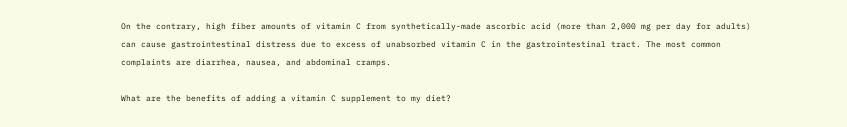On the contrary, high fiber amounts of vitamin C from synthetically-made ascorbic acid (more than 2,000 mg per day for adults) can cause gastrointestinal distress due to excess of unabsorbed vitamin C in the gastrointestinal tract. The most common complaints are diarrhea, nausea, and abdominal cramps.

What are the benefits of adding a vitamin C supplement to my diet?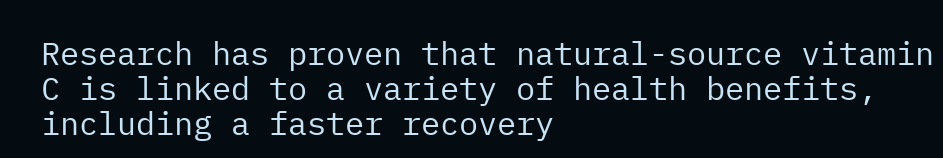Research has proven that natural-source vitamin C is linked to a variety of health benefits, including a faster recovery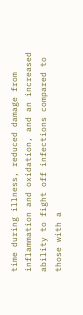time during illness, reduced damage from inflammation and oxidation, and an increased ability to fight off infections compared to those with a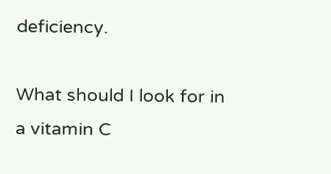deficiency.

What should I look for in a vitamin C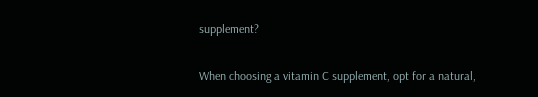supplement?

When choosing a vitamin C supplement, opt for a natural,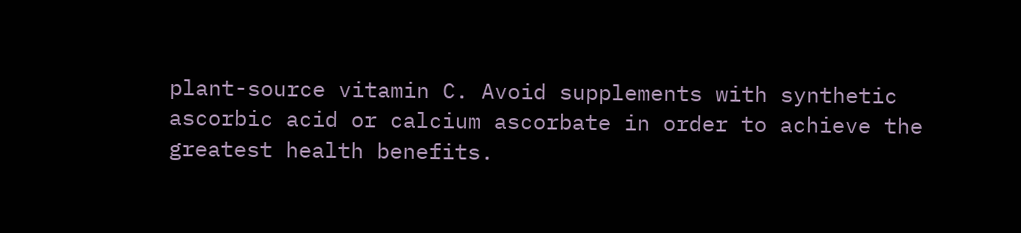plant-source vitamin C. Avoid supplements with synthetic ascorbic acid or calcium ascorbate in order to achieve the greatest health benefits.